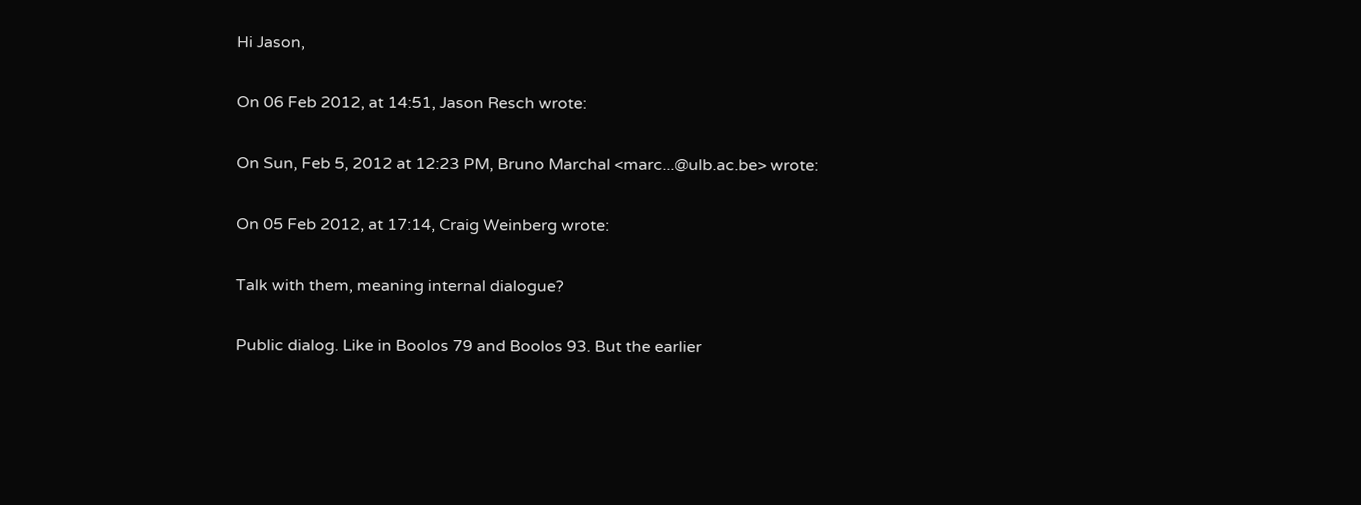Hi Jason,

On 06 Feb 2012, at 14:51, Jason Resch wrote:

On Sun, Feb 5, 2012 at 12:23 PM, Bruno Marchal <marc...@ulb.ac.be> wrote:

On 05 Feb 2012, at 17:14, Craig Weinberg wrote:

Talk with them, meaning internal dialogue?

Public dialog. Like in Boolos 79 and Boolos 93. But the earlier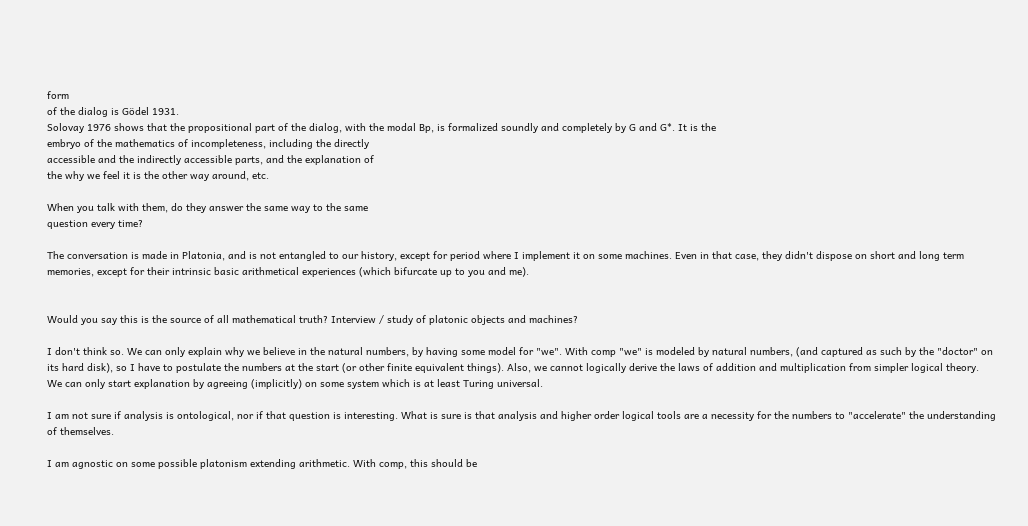form
of the dialog is Gödel 1931.
Solovay 1976 shows that the propositional part of the dialog, with the modal Bp, is formalized soundly and completely by G and G*. It is the
embryo of the mathematics of incompleteness, including the directly
accessible and the indirectly accessible parts, and the explanation of
the why we feel it is the other way around, etc.

When you talk with them, do they answer the same way to the same
question every time?

The conversation is made in Platonia, and is not entangled to our history, except for period where I implement it on some machines. Even in that case, they didn't dispose on short and long term memories, except for their intrinsic basic arithmetical experiences (which bifurcate up to you and me).


Would you say this is the source of all mathematical truth? Interview / study of platonic objects and machines?

I don't think so. We can only explain why we believe in the natural numbers, by having some model for "we". With comp "we" is modeled by natural numbers, (and captured as such by the "doctor" on its hard disk), so I have to postulate the numbers at the start (or other finite equivalent things). Also, we cannot logically derive the laws of addition and multiplication from simpler logical theory. We can only start explanation by agreeing (implicitly) on some system which is at least Turing universal.

I am not sure if analysis is ontological, nor if that question is interesting. What is sure is that analysis and higher order logical tools are a necessity for the numbers to "accelerate" the understanding of themselves.

I am agnostic on some possible platonism extending arithmetic. With comp, this should be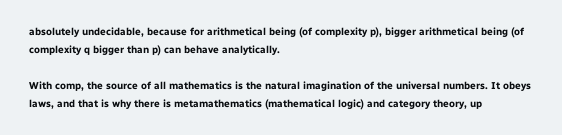absolutely undecidable, because for arithmetical being (of complexity p), bigger arithmetical being (of complexity q bigger than p) can behave analytically.

With comp, the source of all mathematics is the natural imagination of the universal numbers. It obeys laws, and that is why there is metamathematics (mathematical logic) and category theory, up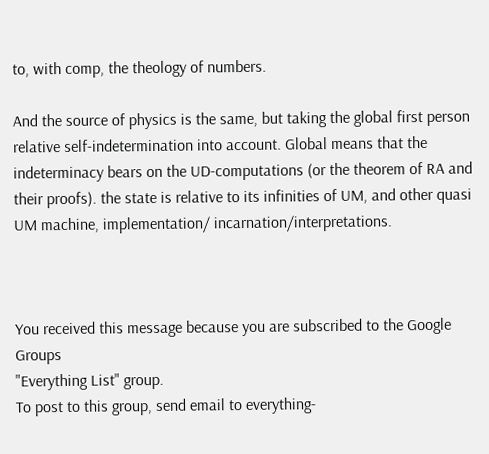to, with comp, the theology of numbers.

And the source of physics is the same, but taking the global first person relative self-indetermination into account. Global means that the indeterminacy bears on the UD-computations (or the theorem of RA and their proofs). the state is relative to its infinities of UM, and other quasi UM machine, implementation/ incarnation/interpretations.



You received this message because you are subscribed to the Google Groups
"Everything List" group.
To post to this group, send email to everything-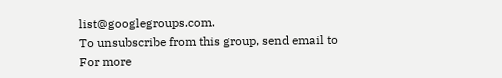list@googlegroups.com.
To unsubscribe from this group, send email to
For more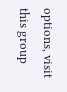options, visit this group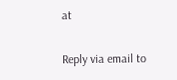at

Reply via email to